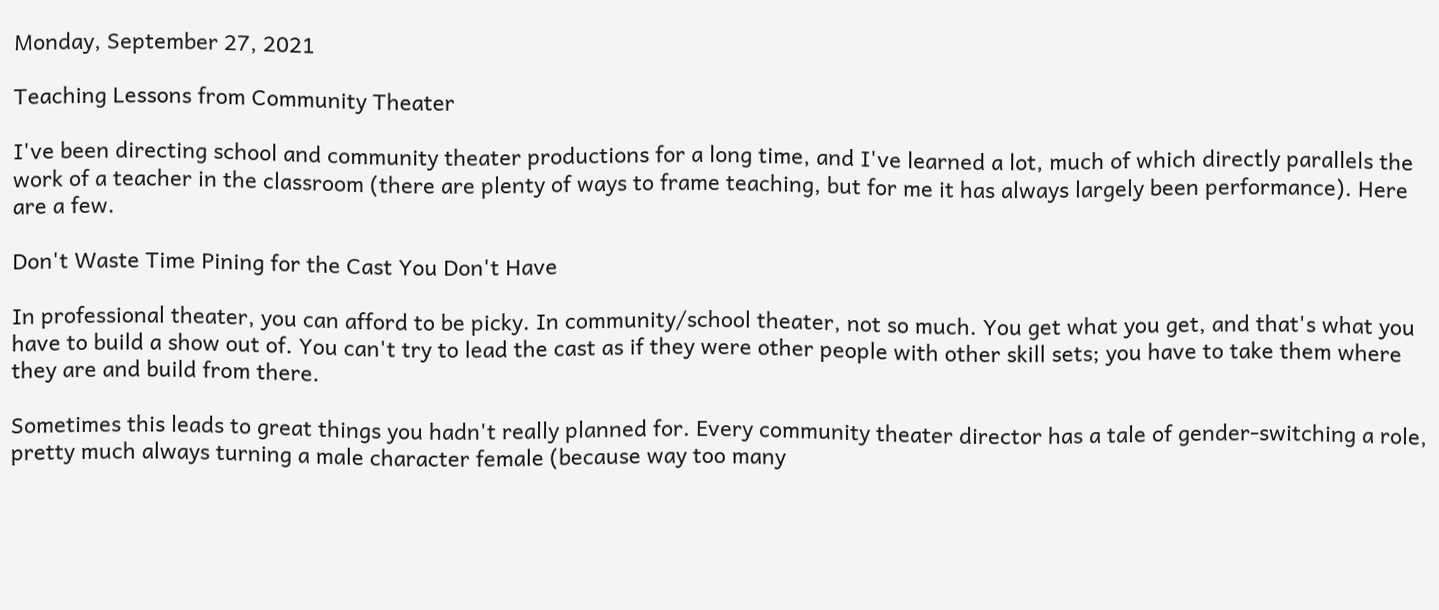Monday, September 27, 2021

Teaching Lessons from Community Theater

I've been directing school and community theater productions for a long time, and I've learned a lot, much of which directly parallels the work of a teacher in the classroom (there are plenty of ways to frame teaching, but for me it has always largely been performance). Here are a few.

Don't Waste Time Pining for the Cast You Don't Have

In professional theater, you can afford to be picky. In community/school theater, not so much. You get what you get, and that's what you have to build a show out of. You can't try to lead the cast as if they were other people with other skill sets; you have to take them where they are and build from there.

Sometimes this leads to great things you hadn't really planned for. Every community theater director has a tale of gender-switching a role, pretty much always turning a male character female (because way too many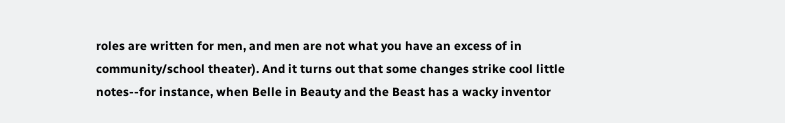roles are written for men, and men are not what you have an excess of in community/school theater). And it turns out that some changes strike cool little notes--for instance, when Belle in Beauty and the Beast has a wacky inventor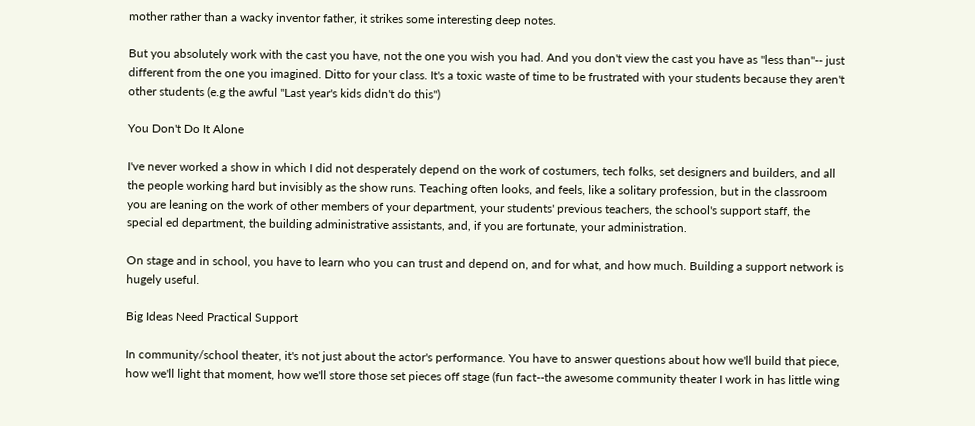mother rather than a wacky inventor father, it strikes some interesting deep notes.

But you absolutely work with the cast you have, not the one you wish you had. And you don't view the cast you have as "less than"-- just different from the one you imagined. Ditto for your class. It's a toxic waste of time to be frustrated with your students because they aren't other students (e.g the awful "Last year's kids didn't do this")

You Don't Do It Alone

I've never worked a show in which I did not desperately depend on the work of costumers, tech folks, set designers and builders, and all the people working hard but invisibly as the show runs. Teaching often looks, and feels, like a solitary profession, but in the classroom you are leaning on the work of other members of your department, your students' previous teachers, the school's support staff, the special ed department, the building administrative assistants, and, if you are fortunate, your administration.

On stage and in school, you have to learn who you can trust and depend on, and for what, and how much. Building a support network is hugely useful.

Big Ideas Need Practical Support

In community/school theater, it's not just about the actor's performance. You have to answer questions about how we'll build that piece, how we'll light that moment, how we'll store those set pieces off stage (fun fact--the awesome community theater I work in has little wing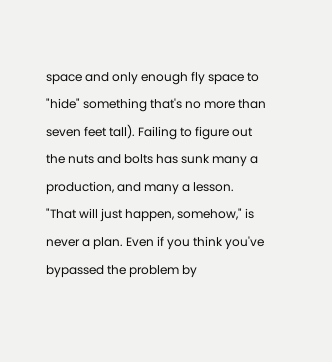space and only enough fly space to "hide" something that's no more than seven feet tall). Failing to figure out the nuts and bolts has sunk many a production, and many a lesson. "That will just happen, somehow," is never a plan. Even if you think you've bypassed the problem by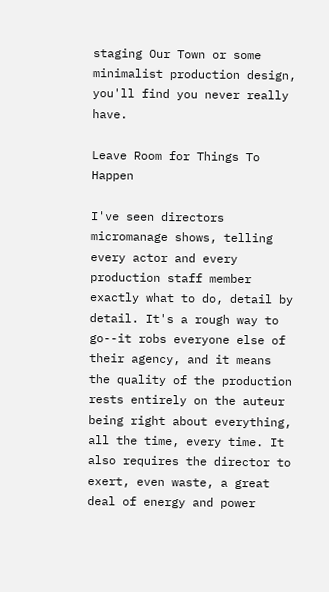staging Our Town or some minimalist production design, you'll find you never really have.

Leave Room for Things To Happen

I've seen directors micromanage shows, telling every actor and every production staff member exactly what to do, detail by detail. It's a rough way to go--it robs everyone else of their agency, and it means the quality of the production rests entirely on the auteur being right about everything, all the time, every time. It also requires the director to exert, even waste, a great deal of energy and power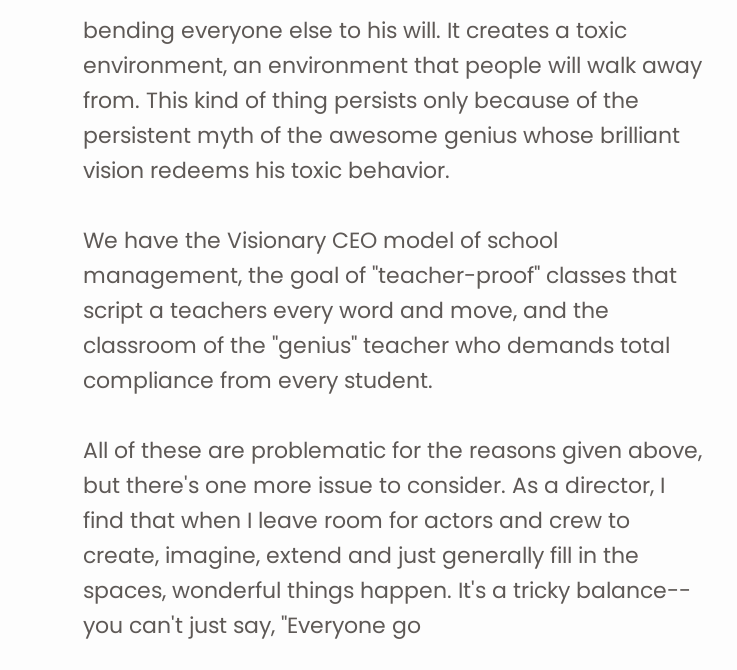bending everyone else to his will. It creates a toxic environment, an environment that people will walk away from. This kind of thing persists only because of the persistent myth of the awesome genius whose brilliant vision redeems his toxic behavior.

We have the Visionary CEO model of school management, the goal of "teacher-proof" classes that script a teachers every word and move, and the classroom of the "genius" teacher who demands total compliance from every student.

All of these are problematic for the reasons given above, but there's one more issue to consider. As a director, I find that when I leave room for actors and crew to create, imagine, extend and just generally fill in the spaces, wonderful things happen. It's a tricky balance-- you can't just say, "Everyone go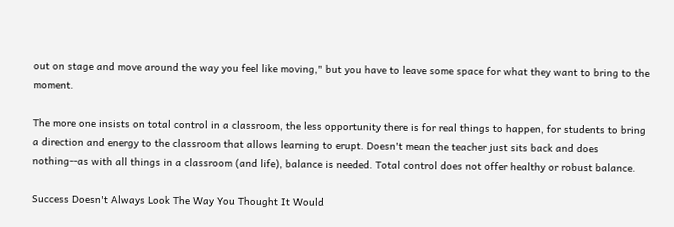out on stage and move around the way you feel like moving," but you have to leave some space for what they want to bring to the moment.

The more one insists on total control in a classroom, the less opportunity there is for real things to happen, for students to bring a direction and energy to the classroom that allows learning to erupt. Doesn't mean the teacher just sits back and does nothing--as with all things in a classroom (and life), balance is needed. Total control does not offer healthy or robust balance.

Success Doesn't Always Look The Way You Thought It Would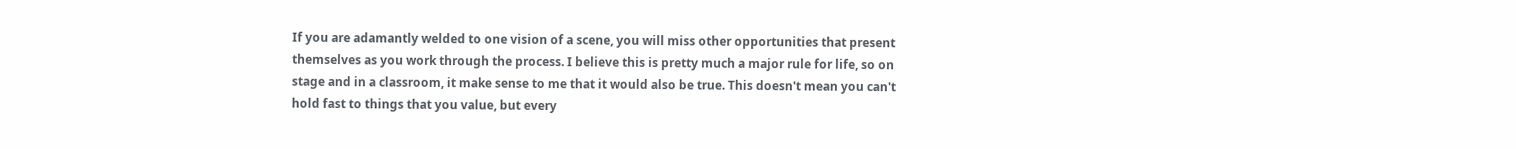If you are adamantly welded to one vision of a scene, you will miss other opportunities that present themselves as you work through the process. I believe this is pretty much a major rule for life, so on stage and in a classroom, it make sense to me that it would also be true. This doesn't mean you can't hold fast to things that you value, but every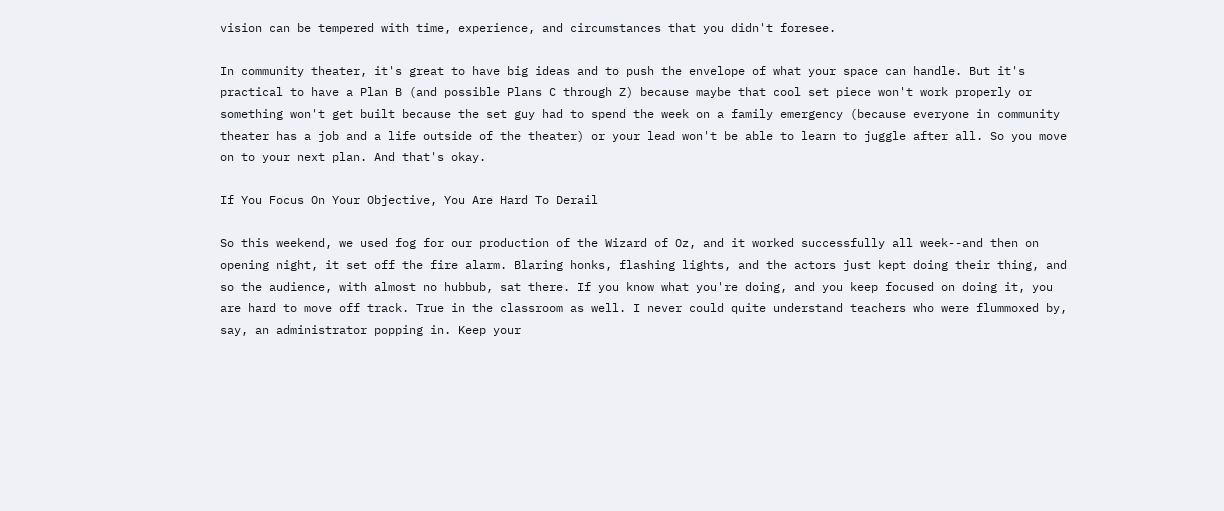vision can be tempered with time, experience, and circumstances that you didn't foresee.

In community theater, it's great to have big ideas and to push the envelope of what your space can handle. But it's practical to have a Plan B (and possible Plans C through Z) because maybe that cool set piece won't work properly or something won't get built because the set guy had to spend the week on a family emergency (because everyone in community theater has a job and a life outside of the theater) or your lead won't be able to learn to juggle after all. So you move on to your next plan. And that's okay.

If You Focus On Your Objective, You Are Hard To Derail

So this weekend, we used fog for our production of the Wizard of Oz, and it worked successfully all week--and then on opening night, it set off the fire alarm. Blaring honks, flashing lights, and the actors just kept doing their thing, and so the audience, with almost no hubbub, sat there. If you know what you're doing, and you keep focused on doing it, you are hard to move off track. True in the classroom as well. I never could quite understand teachers who were flummoxed by, say, an administrator popping in. Keep your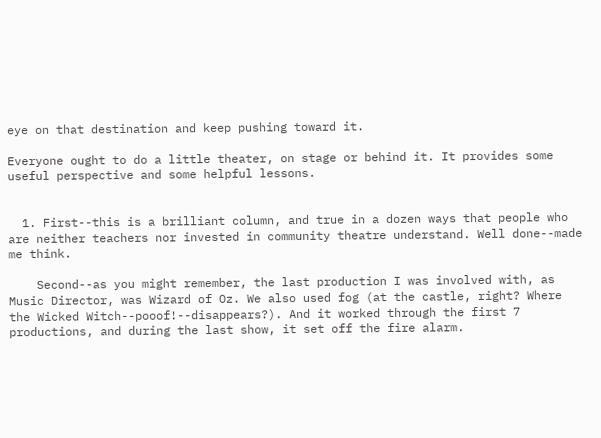eye on that destination and keep pushing toward it.

Everyone ought to do a little theater, on stage or behind it. It provides some useful perspective and some helpful lessons.


  1. First--this is a brilliant column, and true in a dozen ways that people who are neither teachers nor invested in community theatre understand. Well done--made me think.

    Second--as you might remember, the last production I was involved with, as Music Director, was Wizard of Oz. We also used fog (at the castle, right? Where the Wicked Witch--pooof!--disappears?). And it worked through the first 7 productions, and during the last show, it set off the fire alarm.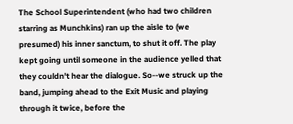The School Superintendent (who had two children starring as Munchkins) ran up the aisle to (we presumed) his inner sanctum, to shut it off. The play kept going until someone in the audience yelled that they couldn't hear the dialogue. So--we struck up the band, jumping ahead to the Exit Music and playing through it twice, before the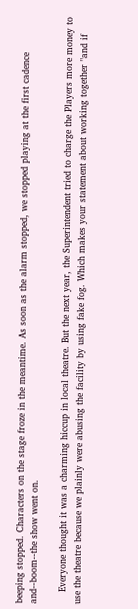beeping stopped. Characters on the stage froze in the meantime. As soon as the alarm stopped, we stopped playing at the first cadence and--boom--the show went on.

    Everyone thought it was a charming hiccup in local theatre. But the next year, the Superintendent tried to charge the Players more money to use the theatre because we plainly were abusing the facility by using fake fog. Which makes your statement about working together "and if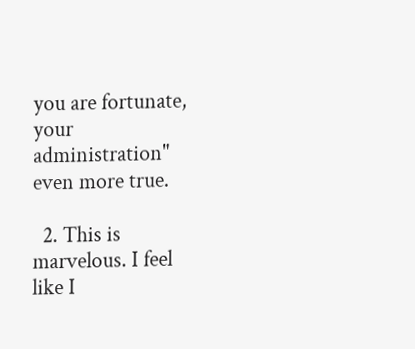you are fortunate, your administration" even more true.

  2. This is marvelous. I feel like I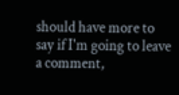should have more to say if I'm going to leave a comment,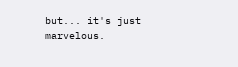but... it's just marvelous.